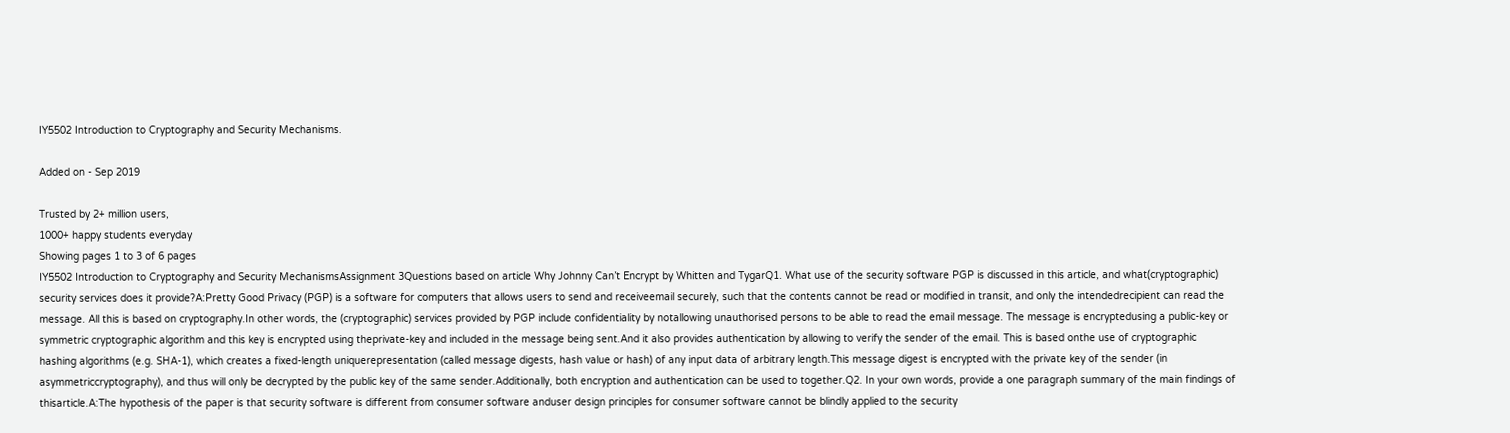IY5502 Introduction to Cryptography and Security Mechanisms.

Added on - Sep 2019

Trusted by 2+ million users,
1000+ happy students everyday
Showing pages 1 to 3 of 6 pages
IY5502 Introduction to Cryptography and Security MechanismsAssignment 3Questions based on article Why Johnny Can’t Encrypt by Whitten and TygarQ1. What use of the security software PGP is discussed in this article, and what(cryptographic) security services does it provide?A:Pretty Good Privacy (PGP) is a software for computers that allows users to send and receiveemail securely, such that the contents cannot be read or modified in transit, and only the intendedrecipient can read the message. All this is based on cryptography.In other words, the (cryptographic) services provided by PGP include confidentiality by notallowing unauthorised persons to be able to read the email message. The message is encryptedusing a public-key or symmetric cryptographic algorithm and this key is encrypted using theprivate-key and included in the message being sent.And it also provides authentication by allowing to verify the sender of the email. This is based onthe use of cryptographic hashing algorithms (e.g. SHA-1), which creates a fixed-length uniquerepresentation (called message digests, hash value or hash) of any input data of arbitrary length.This message digest is encrypted with the private key of the sender (in asymmetriccryptography), and thus will only be decrypted by the public key of the same sender.Additionally, both encryption and authentication can be used to together.Q2. In your own words, provide a one paragraph summary of the main findings of thisarticle.A:The hypothesis of the paper is that security software is different from consumer software anduser design principles for consumer software cannot be blindly applied to the security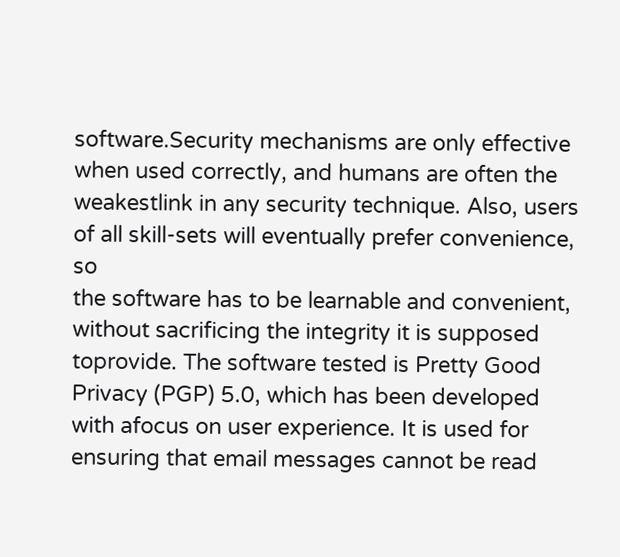software.Security mechanisms are only effective when used correctly, and humans are often the weakestlink in any security technique. Also, users of all skill-sets will eventually prefer convenience, so
the software has to be learnable and convenient, without sacrificing the integrity it is supposed toprovide. The software tested is Pretty Good Privacy (PGP) 5.0, which has been developed with afocus on user experience. It is used for ensuring that email messages cannot be read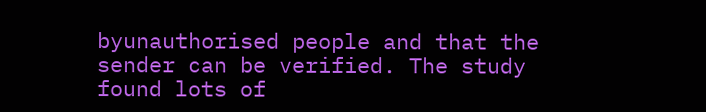byunauthorised people and that the sender can be verified. The study found lots of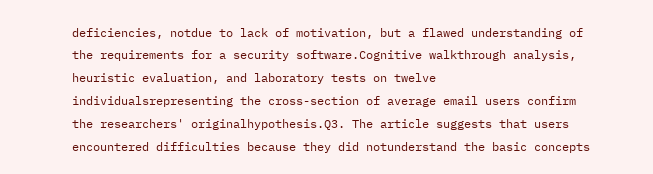deficiencies, notdue to lack of motivation, but a flawed understanding of the requirements for a security software.Cognitive walkthrough analysis, heuristic evaluation, and laboratory tests on twelve individualsrepresenting the cross-section of average email users confirm the researchers' originalhypothesis.Q3. The article suggests that users encountered difficulties because they did notunderstand the basic concepts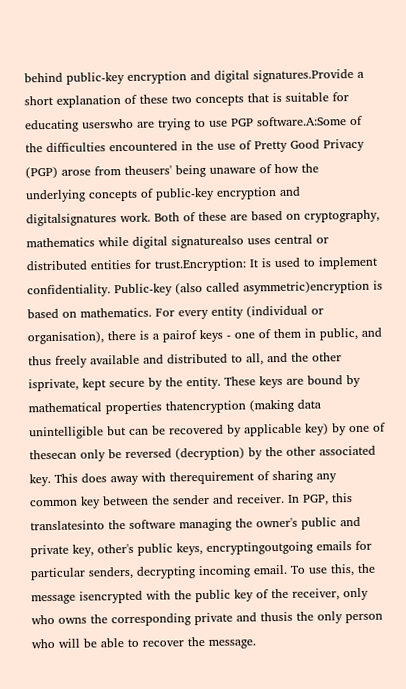behind public-key encryption and digital signatures.Provide a short explanation of these two concepts that is suitable for educating userswho are trying to use PGP software.A:Some of the difficulties encountered in the use of Pretty Good Privacy (PGP) arose from theusers' being unaware of how the underlying concepts of public-key encryption and digitalsignatures work. Both of these are based on cryptography, mathematics while digital signaturealso uses central or distributed entities for trust.Encryption: It is used to implement confidentiality. Public-key (also called asymmetric)encryption is based on mathematics. For every entity (individual or organisation), there is a pairof keys - one of them in public, and thus freely available and distributed to all, and the other isprivate, kept secure by the entity. These keys are bound by mathematical properties thatencryption (making data unintelligible but can be recovered by applicable key) by one of thesecan only be reversed (decryption) by the other associated key. This does away with therequirement of sharing any common key between the sender and receiver. In PGP, this translatesinto the software managing the owner's public and private key, other's public keys, encryptingoutgoing emails for particular senders, decrypting incoming email. To use this, the message isencrypted with the public key of the receiver, only who owns the corresponding private and thusis the only person who will be able to recover the message.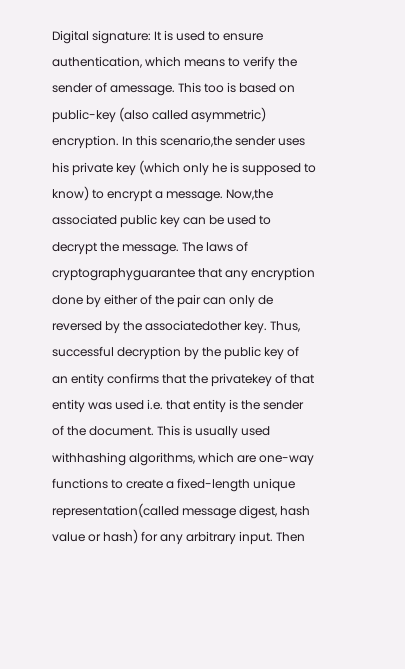Digital signature: It is used to ensure authentication, which means to verify the sender of amessage. This too is based on public-key (also called asymmetric) encryption. In this scenario,the sender uses his private key (which only he is supposed to know) to encrypt a message. Now,the associated public key can be used to decrypt the message. The laws of cryptographyguarantee that any encryption done by either of the pair can only de reversed by the associatedother key. Thus, successful decryption by the public key of an entity confirms that the privatekey of that entity was used i.e. that entity is the sender of the document. This is usually used withhashing algorithms, which are one-way functions to create a fixed-length unique representation(called message digest, hash value or hash) for any arbitrary input. Then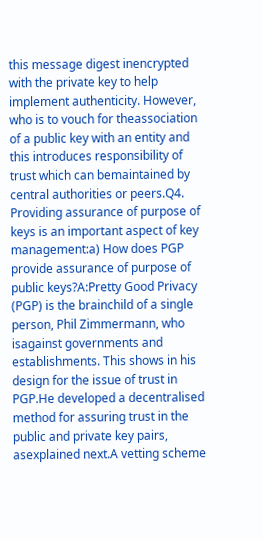this message digest inencrypted with the private key to help implement authenticity. However, who is to vouch for theassociation of a public key with an entity and this introduces responsibility of trust which can bemaintained by central authorities or peers.Q4. Providing assurance of purpose of keys is an important aspect of key management:a) How does PGP provide assurance of purpose of public keys?A:Pretty Good Privacy (PGP) is the brainchild of a single person, Phil Zimmermann, who isagainst governments and establishments. This shows in his design for the issue of trust in PGP.He developed a decentralised method for assuring trust in the public and private key pairs, asexplained next.A vetting scheme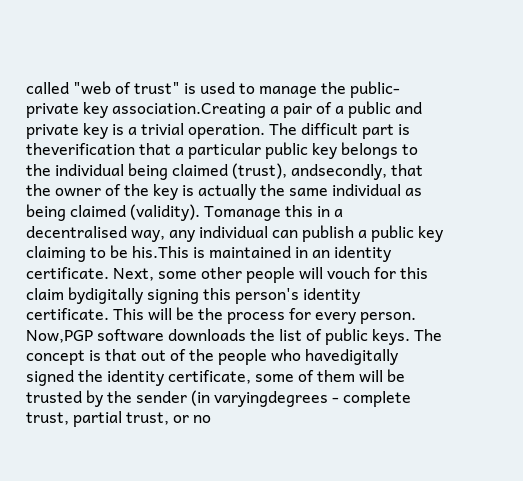called "web of trust" is used to manage the public-private key association.Creating a pair of a public and private key is a trivial operation. The difficult part is theverification that a particular public key belongs to the individual being claimed (trust), andsecondly, that the owner of the key is actually the same individual as being claimed (validity). Tomanage this in a decentralised way, any individual can publish a public key claiming to be his.This is maintained in an identity certificate. Next, some other people will vouch for this claim bydigitally signing this person's identity certificate. This will be the process for every person. Now,PGP software downloads the list of public keys. The concept is that out of the people who havedigitally signed the identity certificate, some of them will be trusted by the sender (in varyingdegrees - complete trust, partial trust, or no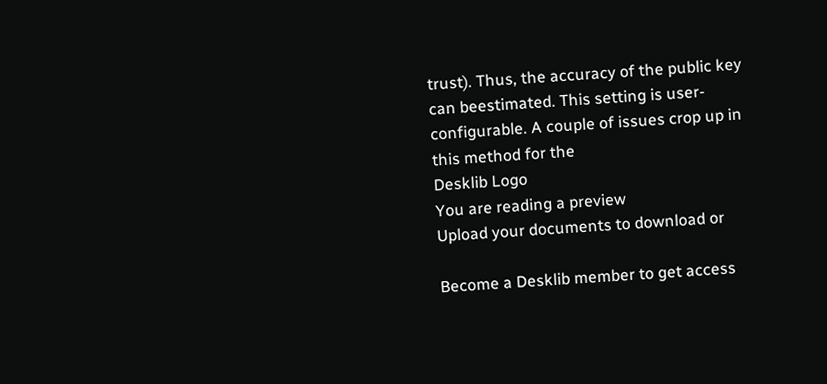trust). Thus, the accuracy of the public key can beestimated. This setting is user-configurable. A couple of issues crop up in this method for the
Desklib Logo
You are reading a preview
Upload your documents to download or

Become a Desklib member to get access